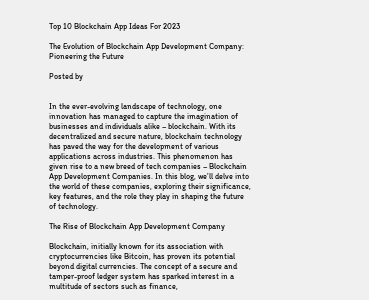Top 10 Blockchain App Ideas For 2023

The Evolution of Blockchain App Development Company: Pioneering the Future

Posted by


In the ever-evolving landscape of technology, one innovation has managed to capture the imagination of businesses and individuals alike – blockchain. With its decentralized and secure nature, blockchain technology has paved the way for the development of various applications across industries. This phenomenon has given rise to a new breed of tech companies – Blockchain App Development Companies. In this blog, we’ll delve into the world of these companies, exploring their significance, key features, and the role they play in shaping the future of technology.

The Rise of Blockchain App Development Company

Blockchain, initially known for its association with cryptocurrencies like Bitcoin, has proven its potential beyond digital currencies. The concept of a secure and tamper-proof ledger system has sparked interest in a multitude of sectors such as finance,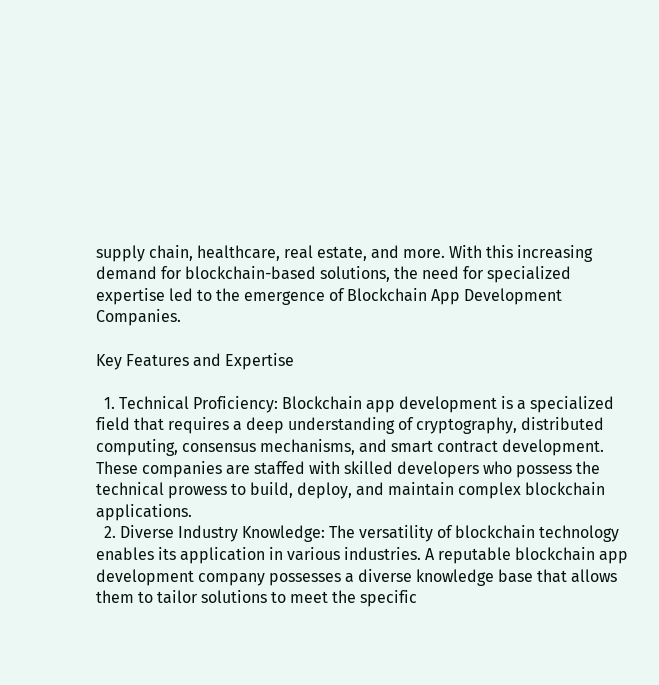supply chain, healthcare, real estate, and more. With this increasing demand for blockchain-based solutions, the need for specialized expertise led to the emergence of Blockchain App Development Companies.

Key Features and Expertise

  1. Technical Proficiency: Blockchain app development is a specialized field that requires a deep understanding of cryptography, distributed computing, consensus mechanisms, and smart contract development. These companies are staffed with skilled developers who possess the technical prowess to build, deploy, and maintain complex blockchain applications.
  2. Diverse Industry Knowledge: The versatility of blockchain technology enables its application in various industries. A reputable blockchain app development company possesses a diverse knowledge base that allows them to tailor solutions to meet the specific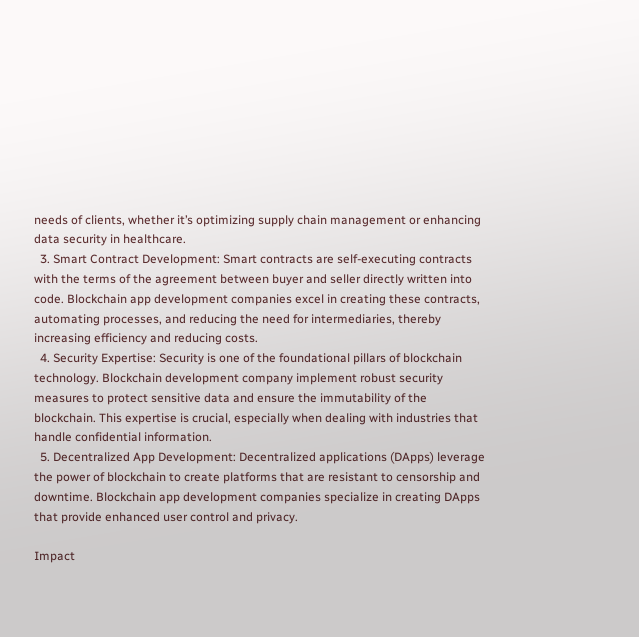needs of clients, whether it’s optimizing supply chain management or enhancing data security in healthcare.
  3. Smart Contract Development: Smart contracts are self-executing contracts with the terms of the agreement between buyer and seller directly written into code. Blockchain app development companies excel in creating these contracts, automating processes, and reducing the need for intermediaries, thereby increasing efficiency and reducing costs.
  4. Security Expertise: Security is one of the foundational pillars of blockchain technology. Blockchain development company implement robust security measures to protect sensitive data and ensure the immutability of the blockchain. This expertise is crucial, especially when dealing with industries that handle confidential information.
  5. Decentralized App Development: Decentralized applications (DApps) leverage the power of blockchain to create platforms that are resistant to censorship and downtime. Blockchain app development companies specialize in creating DApps that provide enhanced user control and privacy.

Impact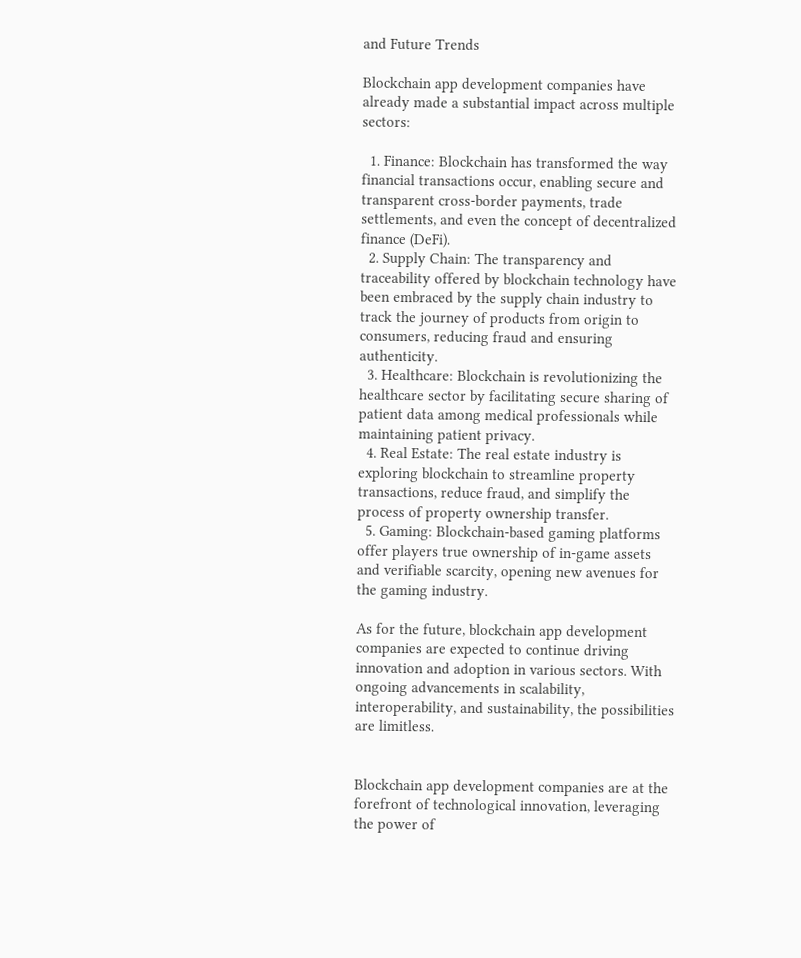and Future Trends

Blockchain app development companies have already made a substantial impact across multiple sectors:

  1. Finance: Blockchain has transformed the way financial transactions occur, enabling secure and transparent cross-border payments, trade settlements, and even the concept of decentralized finance (DeFi).
  2. Supply Chain: The transparency and traceability offered by blockchain technology have been embraced by the supply chain industry to track the journey of products from origin to consumers, reducing fraud and ensuring authenticity.
  3. Healthcare: Blockchain is revolutionizing the healthcare sector by facilitating secure sharing of patient data among medical professionals while maintaining patient privacy.
  4. Real Estate: The real estate industry is exploring blockchain to streamline property transactions, reduce fraud, and simplify the process of property ownership transfer.
  5. Gaming: Blockchain-based gaming platforms offer players true ownership of in-game assets and verifiable scarcity, opening new avenues for the gaming industry.

As for the future, blockchain app development companies are expected to continue driving innovation and adoption in various sectors. With ongoing advancements in scalability, interoperability, and sustainability, the possibilities are limitless.


Blockchain app development companies are at the forefront of technological innovation, leveraging the power of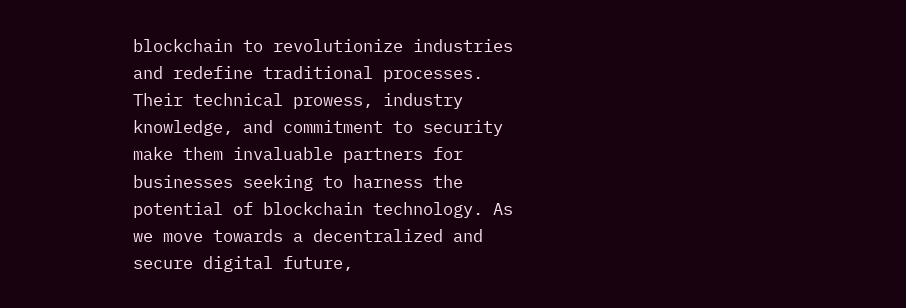blockchain to revolutionize industries and redefine traditional processes. Their technical prowess, industry knowledge, and commitment to security make them invaluable partners for businesses seeking to harness the potential of blockchain technology. As we move towards a decentralized and secure digital future,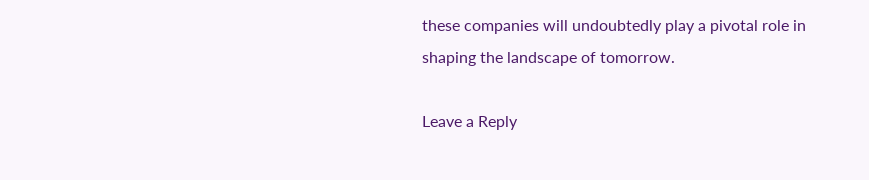these companies will undoubtedly play a pivotal role in shaping the landscape of tomorrow.

Leave a Reply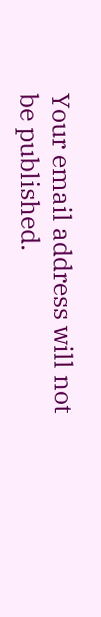Your email address will not be published.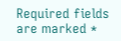Required fields are marked *